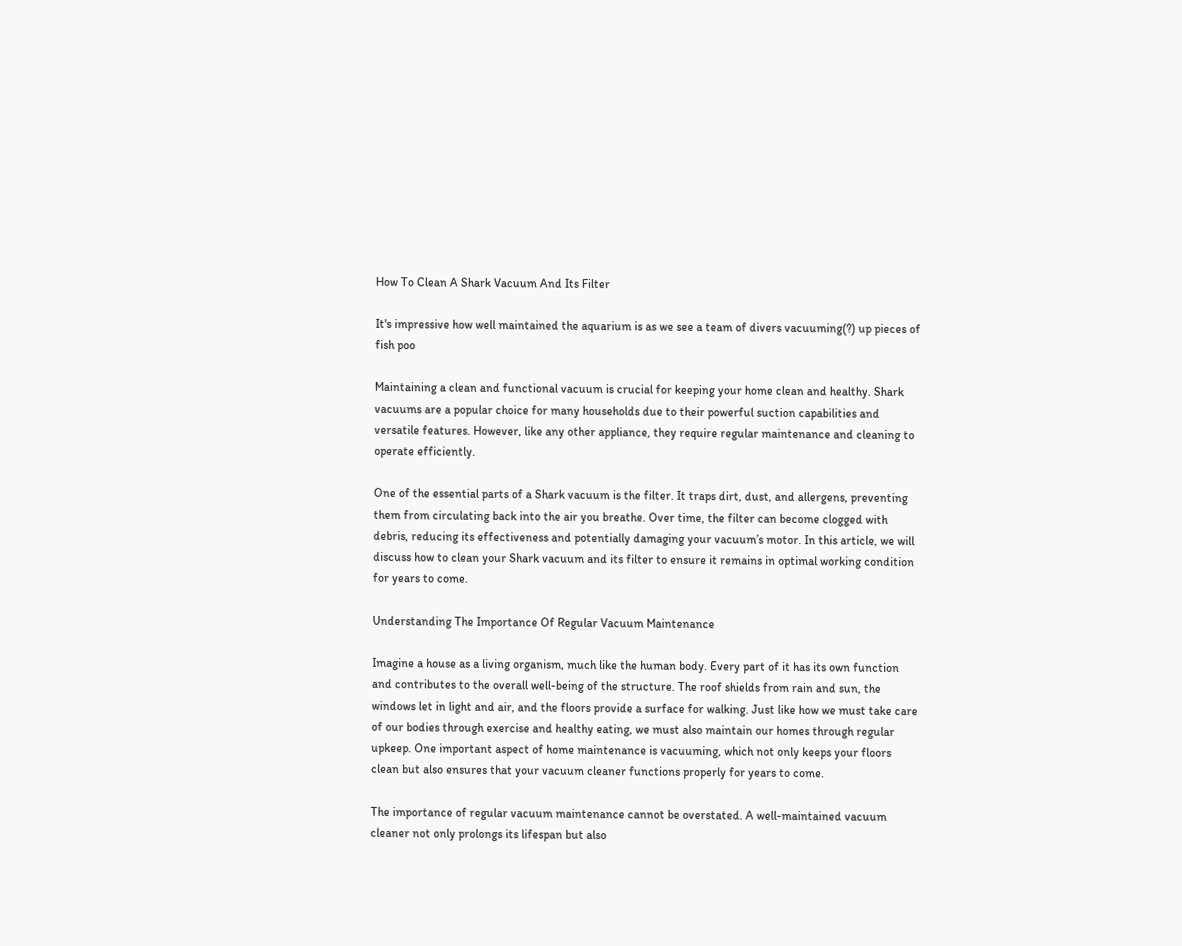How To Clean A Shark Vacuum And Its Filter

It's impressive how well maintained the aquarium is as we see a team of divers vacuuming(?) up pieces of fish poo

Maintaining a clean and functional vacuum is crucial for keeping your home clean and healthy. Shark vacuums are a popular choice for many households due to their powerful suction capabilities and versatile features. However, like any other appliance, they require regular maintenance and cleaning to operate efficiently.

One of the essential parts of a Shark vacuum is the filter. It traps dirt, dust, and allergens, preventing them from circulating back into the air you breathe. Over time, the filter can become clogged with debris, reducing its effectiveness and potentially damaging your vacuum’s motor. In this article, we will discuss how to clean your Shark vacuum and its filter to ensure it remains in optimal working condition for years to come.

Understanding The Importance Of Regular Vacuum Maintenance

Imagine a house as a living organism, much like the human body. Every part of it has its own function and contributes to the overall well-being of the structure. The roof shields from rain and sun, the windows let in light and air, and the floors provide a surface for walking. Just like how we must take care of our bodies through exercise and healthy eating, we must also maintain our homes through regular upkeep. One important aspect of home maintenance is vacuuming, which not only keeps your floors clean but also ensures that your vacuum cleaner functions properly for years to come.

The importance of regular vacuum maintenance cannot be overstated. A well-maintained vacuum cleaner not only prolongs its lifespan but also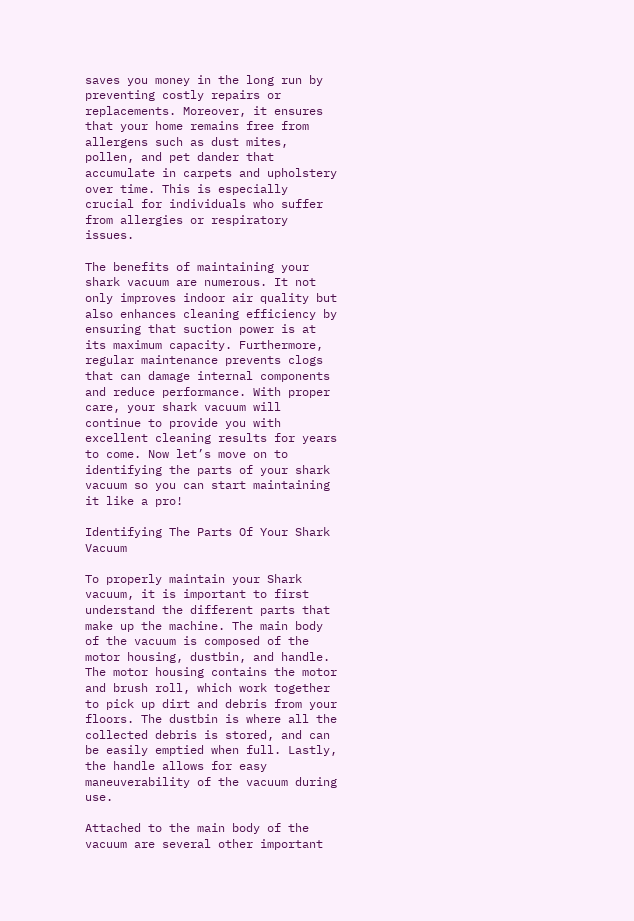saves you money in the long run by preventing costly repairs or replacements. Moreover, it ensures that your home remains free from allergens such as dust mites, pollen, and pet dander that accumulate in carpets and upholstery over time. This is especially crucial for individuals who suffer from allergies or respiratory issues.

The benefits of maintaining your shark vacuum are numerous. It not only improves indoor air quality but also enhances cleaning efficiency by ensuring that suction power is at its maximum capacity. Furthermore, regular maintenance prevents clogs that can damage internal components and reduce performance. With proper care, your shark vacuum will continue to provide you with excellent cleaning results for years to come. Now let’s move on to identifying the parts of your shark vacuum so you can start maintaining it like a pro!

Identifying The Parts Of Your Shark Vacuum

To properly maintain your Shark vacuum, it is important to first understand the different parts that make up the machine. The main body of the vacuum is composed of the motor housing, dustbin, and handle. The motor housing contains the motor and brush roll, which work together to pick up dirt and debris from your floors. The dustbin is where all the collected debris is stored, and can be easily emptied when full. Lastly, the handle allows for easy maneuverability of the vacuum during use.

Attached to the main body of the vacuum are several other important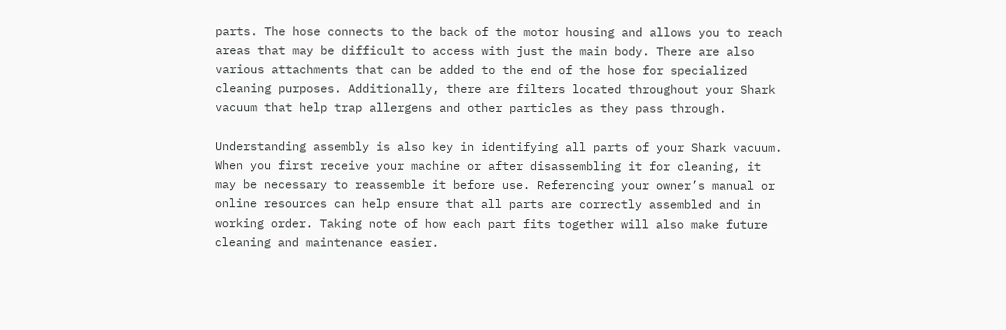parts. The hose connects to the back of the motor housing and allows you to reach areas that may be difficult to access with just the main body. There are also various attachments that can be added to the end of the hose for specialized cleaning purposes. Additionally, there are filters located throughout your Shark vacuum that help trap allergens and other particles as they pass through.

Understanding assembly is also key in identifying all parts of your Shark vacuum. When you first receive your machine or after disassembling it for cleaning, it may be necessary to reassemble it before use. Referencing your owner’s manual or online resources can help ensure that all parts are correctly assembled and in working order. Taking note of how each part fits together will also make future cleaning and maintenance easier.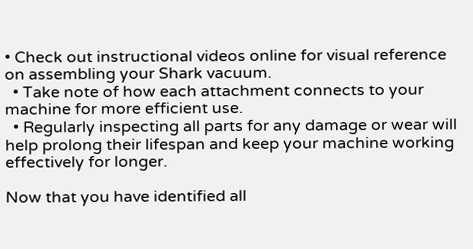• Check out instructional videos online for visual reference on assembling your Shark vacuum.
  • Take note of how each attachment connects to your machine for more efficient use.
  • Regularly inspecting all parts for any damage or wear will help prolong their lifespan and keep your machine working effectively for longer.

Now that you have identified all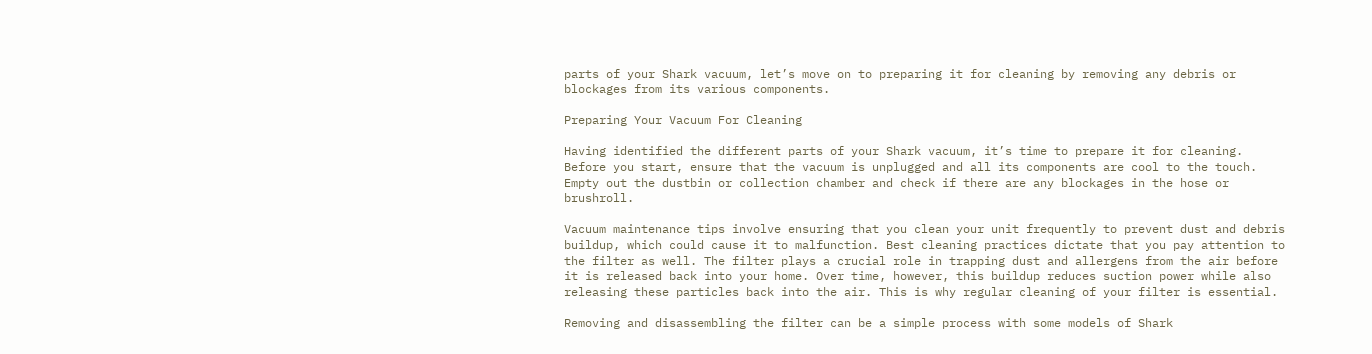parts of your Shark vacuum, let’s move on to preparing it for cleaning by removing any debris or blockages from its various components.

Preparing Your Vacuum For Cleaning

Having identified the different parts of your Shark vacuum, it’s time to prepare it for cleaning. Before you start, ensure that the vacuum is unplugged and all its components are cool to the touch. Empty out the dustbin or collection chamber and check if there are any blockages in the hose or brushroll.

Vacuum maintenance tips involve ensuring that you clean your unit frequently to prevent dust and debris buildup, which could cause it to malfunction. Best cleaning practices dictate that you pay attention to the filter as well. The filter plays a crucial role in trapping dust and allergens from the air before it is released back into your home. Over time, however, this buildup reduces suction power while also releasing these particles back into the air. This is why regular cleaning of your filter is essential.

Removing and disassembling the filter can be a simple process with some models of Shark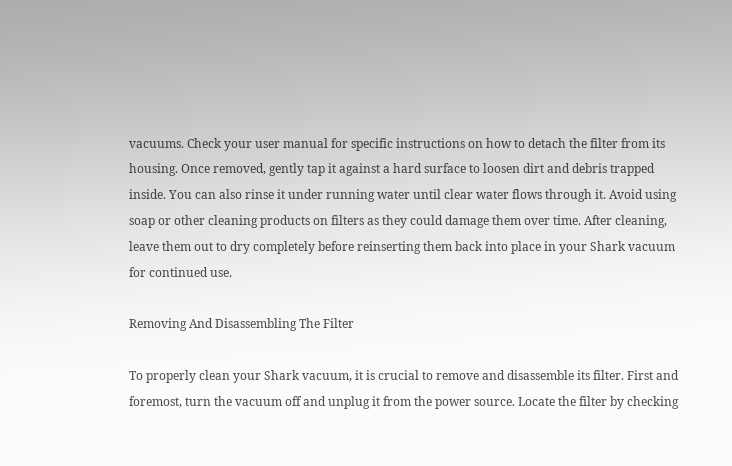vacuums. Check your user manual for specific instructions on how to detach the filter from its housing. Once removed, gently tap it against a hard surface to loosen dirt and debris trapped inside. You can also rinse it under running water until clear water flows through it. Avoid using soap or other cleaning products on filters as they could damage them over time. After cleaning, leave them out to dry completely before reinserting them back into place in your Shark vacuum for continued use.

Removing And Disassembling The Filter

To properly clean your Shark vacuum, it is crucial to remove and disassemble its filter. First and foremost, turn the vacuum off and unplug it from the power source. Locate the filter by checking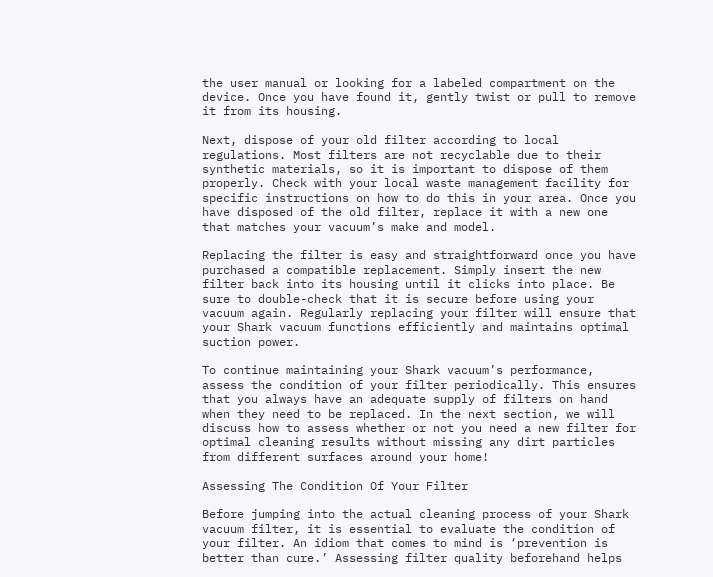the user manual or looking for a labeled compartment on the device. Once you have found it, gently twist or pull to remove it from its housing.

Next, dispose of your old filter according to local regulations. Most filters are not recyclable due to their synthetic materials, so it is important to dispose of them properly. Check with your local waste management facility for specific instructions on how to do this in your area. Once you have disposed of the old filter, replace it with a new one that matches your vacuum’s make and model.

Replacing the filter is easy and straightforward once you have purchased a compatible replacement. Simply insert the new filter back into its housing until it clicks into place. Be sure to double-check that it is secure before using your vacuum again. Regularly replacing your filter will ensure that your Shark vacuum functions efficiently and maintains optimal suction power.

To continue maintaining your Shark vacuum’s performance, assess the condition of your filter periodically. This ensures that you always have an adequate supply of filters on hand when they need to be replaced. In the next section, we will discuss how to assess whether or not you need a new filter for optimal cleaning results without missing any dirt particles from different surfaces around your home!

Assessing The Condition Of Your Filter

Before jumping into the actual cleaning process of your Shark vacuum filter, it is essential to evaluate the condition of your filter. An idiom that comes to mind is ‘prevention is better than cure.’ Assessing filter quality beforehand helps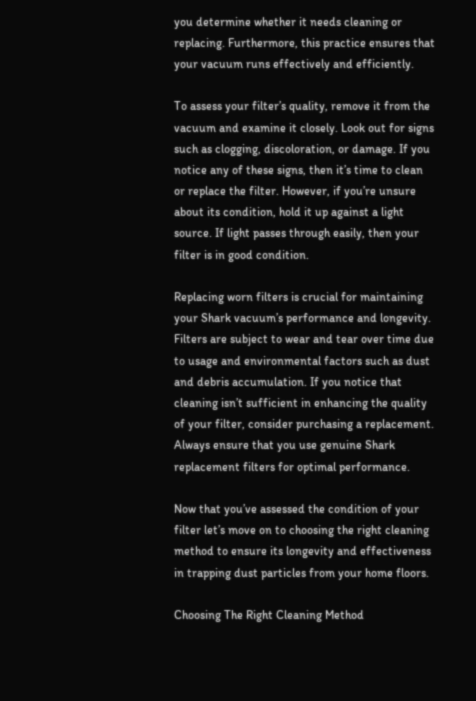you determine whether it needs cleaning or replacing. Furthermore, this practice ensures that your vacuum runs effectively and efficiently.

To assess your filter’s quality, remove it from the vacuum and examine it closely. Look out for signs such as clogging, discoloration, or damage. If you notice any of these signs, then it’s time to clean or replace the filter. However, if you’re unsure about its condition, hold it up against a light source. If light passes through easily, then your filter is in good condition.

Replacing worn filters is crucial for maintaining your Shark vacuum’s performance and longevity. Filters are subject to wear and tear over time due to usage and environmental factors such as dust and debris accumulation. If you notice that cleaning isn’t sufficient in enhancing the quality of your filter, consider purchasing a replacement. Always ensure that you use genuine Shark replacement filters for optimal performance.

Now that you’ve assessed the condition of your filter let’s move on to choosing the right cleaning method to ensure its longevity and effectiveness in trapping dust particles from your home floors.

Choosing The Right Cleaning Method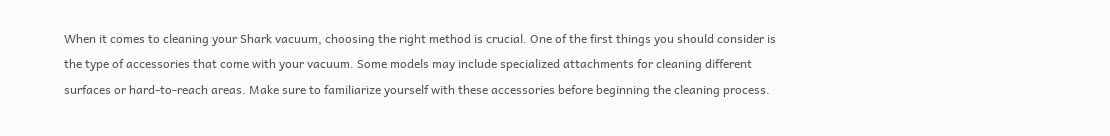When it comes to cleaning your Shark vacuum, choosing the right method is crucial. One of the first things you should consider is the type of accessories that come with your vacuum. Some models may include specialized attachments for cleaning different surfaces or hard-to-reach areas. Make sure to familiarize yourself with these accessories before beginning the cleaning process.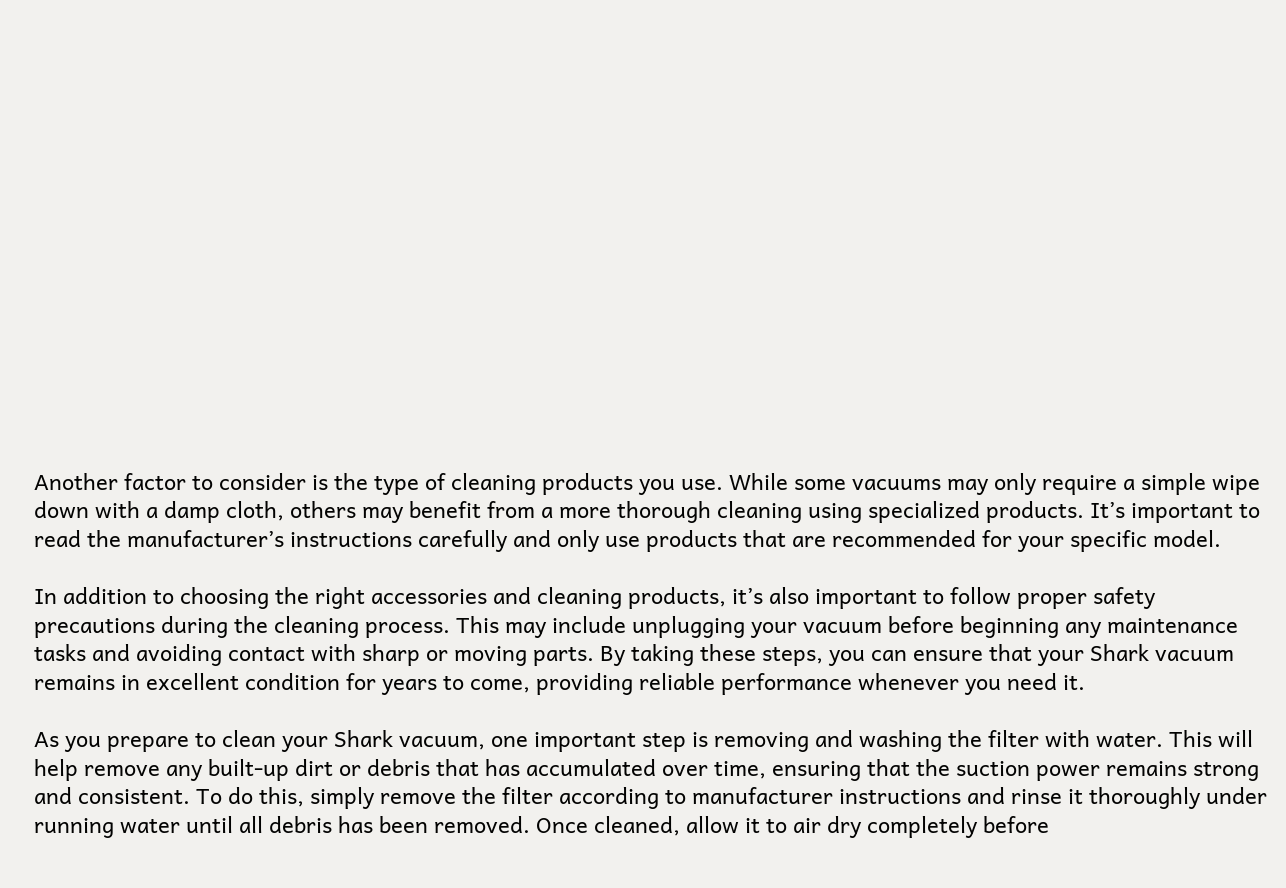Another factor to consider is the type of cleaning products you use. While some vacuums may only require a simple wipe down with a damp cloth, others may benefit from a more thorough cleaning using specialized products. It’s important to read the manufacturer’s instructions carefully and only use products that are recommended for your specific model.

In addition to choosing the right accessories and cleaning products, it’s also important to follow proper safety precautions during the cleaning process. This may include unplugging your vacuum before beginning any maintenance tasks and avoiding contact with sharp or moving parts. By taking these steps, you can ensure that your Shark vacuum remains in excellent condition for years to come, providing reliable performance whenever you need it.

As you prepare to clean your Shark vacuum, one important step is removing and washing the filter with water. This will help remove any built-up dirt or debris that has accumulated over time, ensuring that the suction power remains strong and consistent. To do this, simply remove the filter according to manufacturer instructions and rinse it thoroughly under running water until all debris has been removed. Once cleaned, allow it to air dry completely before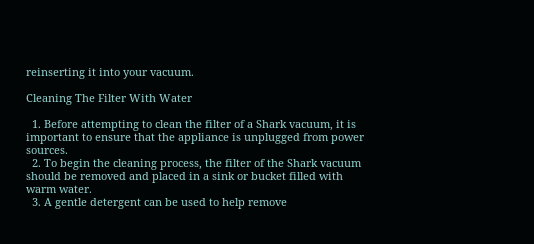reinserting it into your vacuum.

Cleaning The Filter With Water

  1. Before attempting to clean the filter of a Shark vacuum, it is important to ensure that the appliance is unplugged from power sources.
  2. To begin the cleaning process, the filter of the Shark vacuum should be removed and placed in a sink or bucket filled with warm water.
  3. A gentle detergent can be used to help remove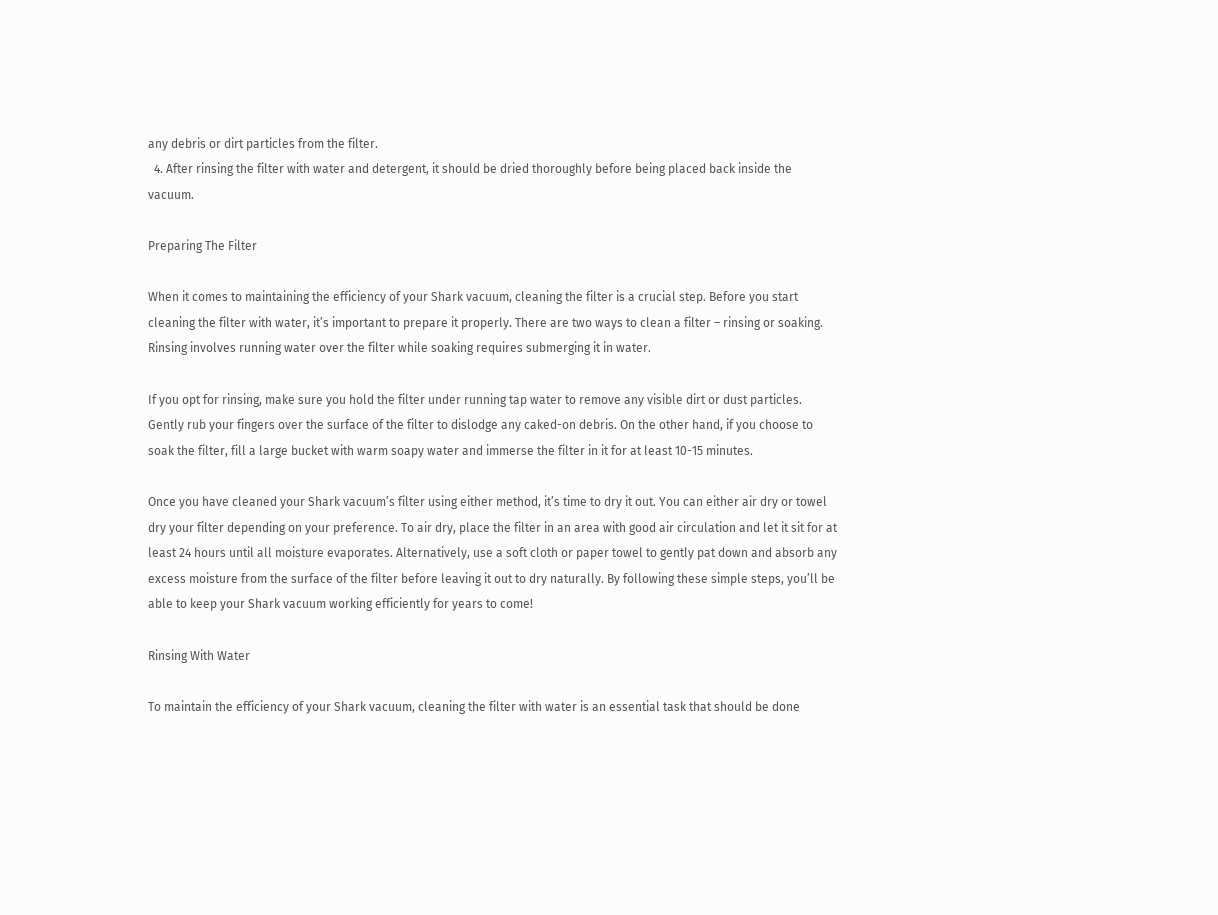any debris or dirt particles from the filter.
  4. After rinsing the filter with water and detergent, it should be dried thoroughly before being placed back inside the vacuum.

Preparing The Filter

When it comes to maintaining the efficiency of your Shark vacuum, cleaning the filter is a crucial step. Before you start cleaning the filter with water, it’s important to prepare it properly. There are two ways to clean a filter – rinsing or soaking. Rinsing involves running water over the filter while soaking requires submerging it in water.

If you opt for rinsing, make sure you hold the filter under running tap water to remove any visible dirt or dust particles. Gently rub your fingers over the surface of the filter to dislodge any caked-on debris. On the other hand, if you choose to soak the filter, fill a large bucket with warm soapy water and immerse the filter in it for at least 10-15 minutes.

Once you have cleaned your Shark vacuum’s filter using either method, it’s time to dry it out. You can either air dry or towel dry your filter depending on your preference. To air dry, place the filter in an area with good air circulation and let it sit for at least 24 hours until all moisture evaporates. Alternatively, use a soft cloth or paper towel to gently pat down and absorb any excess moisture from the surface of the filter before leaving it out to dry naturally. By following these simple steps, you’ll be able to keep your Shark vacuum working efficiently for years to come!

Rinsing With Water

To maintain the efficiency of your Shark vacuum, cleaning the filter with water is an essential task that should be done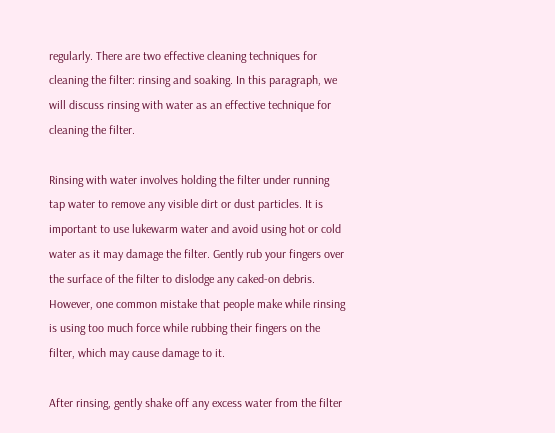regularly. There are two effective cleaning techniques for cleaning the filter: rinsing and soaking. In this paragraph, we will discuss rinsing with water as an effective technique for cleaning the filter.

Rinsing with water involves holding the filter under running tap water to remove any visible dirt or dust particles. It is important to use lukewarm water and avoid using hot or cold water as it may damage the filter. Gently rub your fingers over the surface of the filter to dislodge any caked-on debris. However, one common mistake that people make while rinsing is using too much force while rubbing their fingers on the filter, which may cause damage to it.

After rinsing, gently shake off any excess water from the filter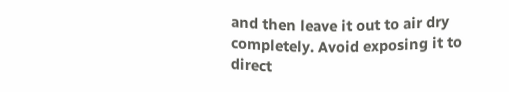and then leave it out to air dry completely. Avoid exposing it to direct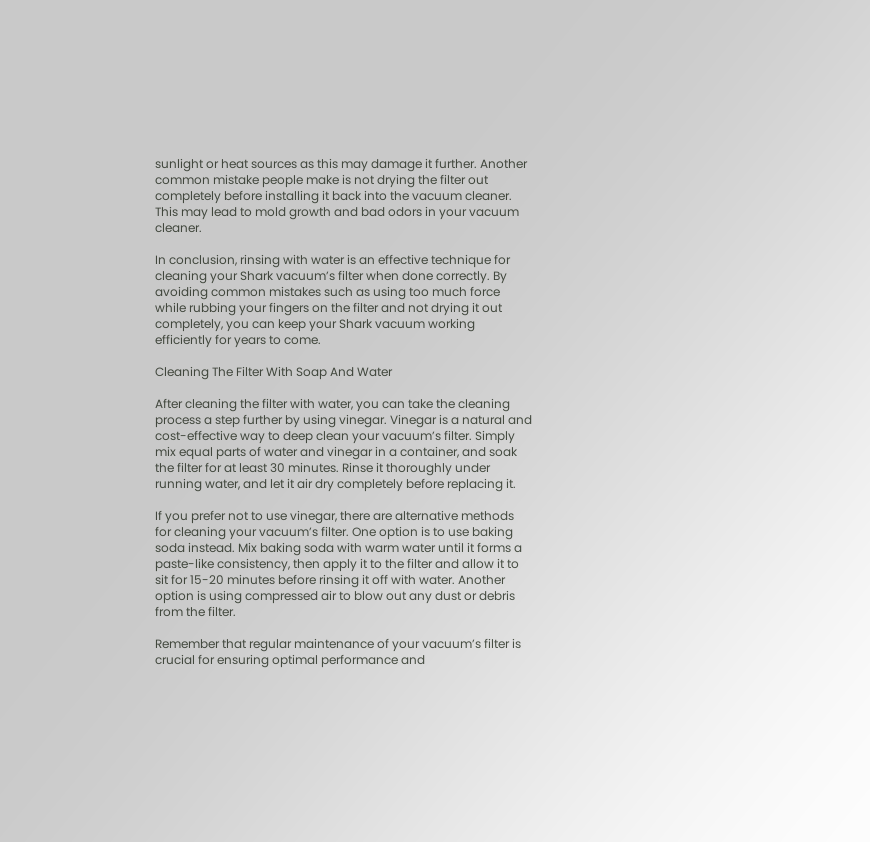sunlight or heat sources as this may damage it further. Another common mistake people make is not drying the filter out completely before installing it back into the vacuum cleaner. This may lead to mold growth and bad odors in your vacuum cleaner.

In conclusion, rinsing with water is an effective technique for cleaning your Shark vacuum’s filter when done correctly. By avoiding common mistakes such as using too much force while rubbing your fingers on the filter and not drying it out completely, you can keep your Shark vacuum working efficiently for years to come.

Cleaning The Filter With Soap And Water

After cleaning the filter with water, you can take the cleaning process a step further by using vinegar. Vinegar is a natural and cost-effective way to deep clean your vacuum’s filter. Simply mix equal parts of water and vinegar in a container, and soak the filter for at least 30 minutes. Rinse it thoroughly under running water, and let it air dry completely before replacing it.

If you prefer not to use vinegar, there are alternative methods for cleaning your vacuum’s filter. One option is to use baking soda instead. Mix baking soda with warm water until it forms a paste-like consistency, then apply it to the filter and allow it to sit for 15-20 minutes before rinsing it off with water. Another option is using compressed air to blow out any dust or debris from the filter.

Remember that regular maintenance of your vacuum’s filter is crucial for ensuring optimal performance and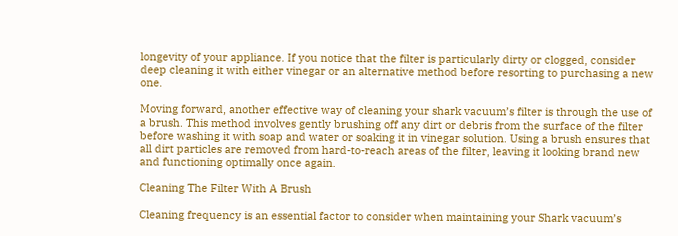longevity of your appliance. If you notice that the filter is particularly dirty or clogged, consider deep cleaning it with either vinegar or an alternative method before resorting to purchasing a new one.

Moving forward, another effective way of cleaning your shark vacuum’s filter is through the use of a brush. This method involves gently brushing off any dirt or debris from the surface of the filter before washing it with soap and water or soaking it in vinegar solution. Using a brush ensures that all dirt particles are removed from hard-to-reach areas of the filter, leaving it looking brand new and functioning optimally once again.

Cleaning The Filter With A Brush

Cleaning frequency is an essential factor to consider when maintaining your Shark vacuum’s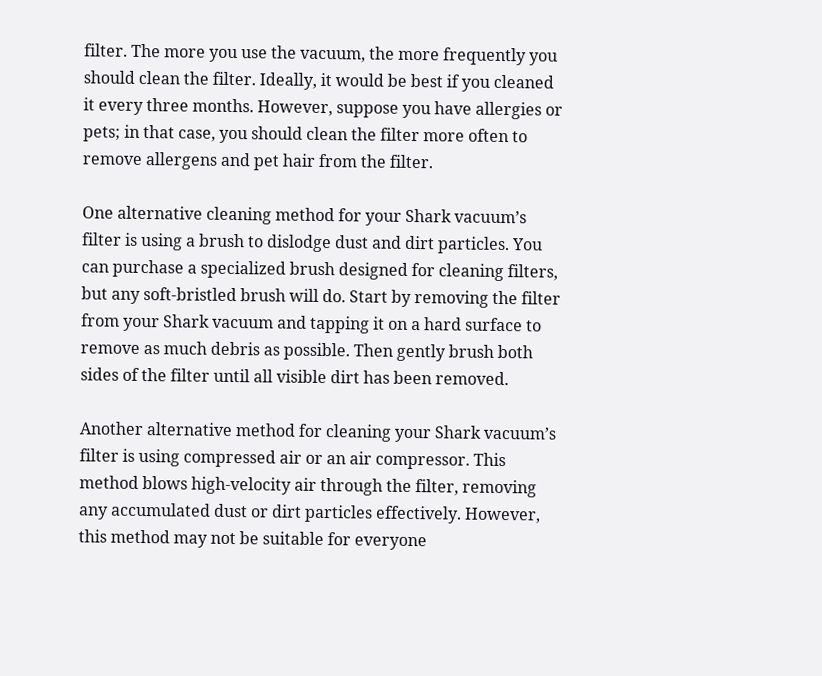filter. The more you use the vacuum, the more frequently you should clean the filter. Ideally, it would be best if you cleaned it every three months. However, suppose you have allergies or pets; in that case, you should clean the filter more often to remove allergens and pet hair from the filter.

One alternative cleaning method for your Shark vacuum’s filter is using a brush to dislodge dust and dirt particles. You can purchase a specialized brush designed for cleaning filters, but any soft-bristled brush will do. Start by removing the filter from your Shark vacuum and tapping it on a hard surface to remove as much debris as possible. Then gently brush both sides of the filter until all visible dirt has been removed.

Another alternative method for cleaning your Shark vacuum’s filter is using compressed air or an air compressor. This method blows high-velocity air through the filter, removing any accumulated dust or dirt particles effectively. However, this method may not be suitable for everyone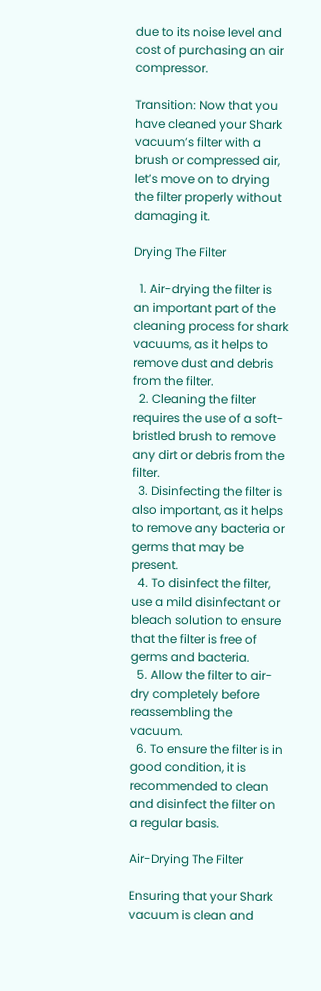due to its noise level and cost of purchasing an air compressor.

Transition: Now that you have cleaned your Shark vacuum’s filter with a brush or compressed air, let’s move on to drying the filter properly without damaging it.

Drying The Filter

  1. Air-drying the filter is an important part of the cleaning process for shark vacuums, as it helps to remove dust and debris from the filter.
  2. Cleaning the filter requires the use of a soft-bristled brush to remove any dirt or debris from the filter.
  3. Disinfecting the filter is also important, as it helps to remove any bacteria or germs that may be present.
  4. To disinfect the filter, use a mild disinfectant or bleach solution to ensure that the filter is free of germs and bacteria.
  5. Allow the filter to air-dry completely before reassembling the vacuum.
  6. To ensure the filter is in good condition, it is recommended to clean and disinfect the filter on a regular basis.

Air-Drying The Filter

Ensuring that your Shark vacuum is clean and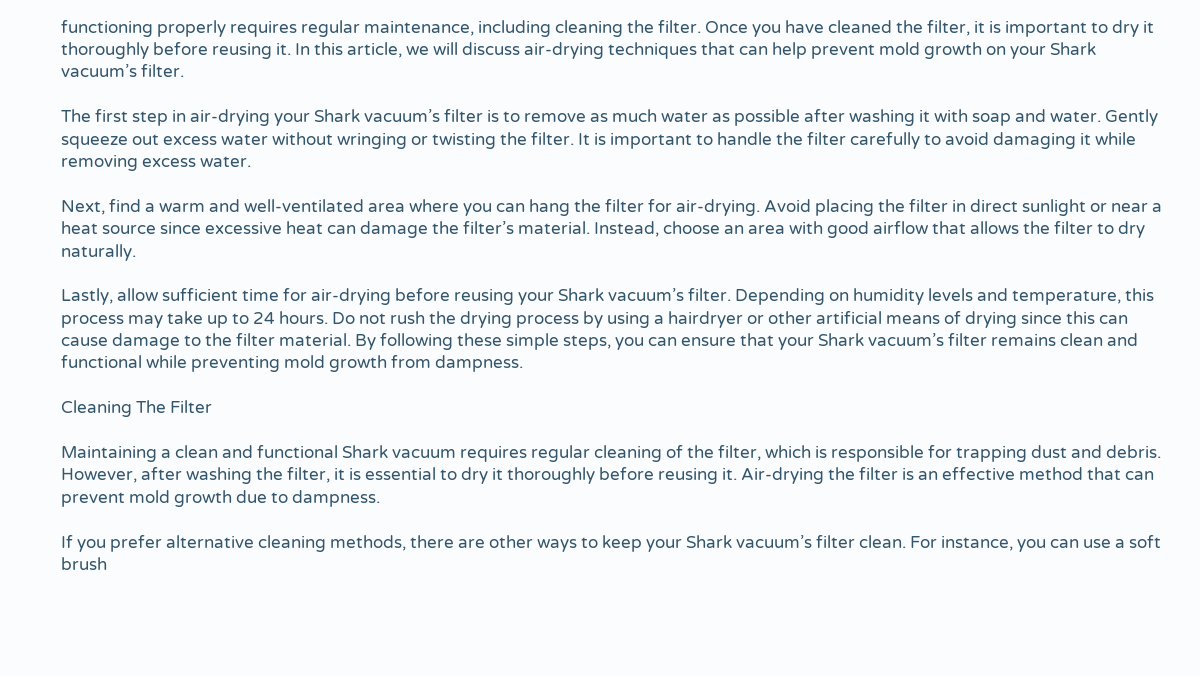functioning properly requires regular maintenance, including cleaning the filter. Once you have cleaned the filter, it is important to dry it thoroughly before reusing it. In this article, we will discuss air-drying techniques that can help prevent mold growth on your Shark vacuum’s filter.

The first step in air-drying your Shark vacuum’s filter is to remove as much water as possible after washing it with soap and water. Gently squeeze out excess water without wringing or twisting the filter. It is important to handle the filter carefully to avoid damaging it while removing excess water.

Next, find a warm and well-ventilated area where you can hang the filter for air-drying. Avoid placing the filter in direct sunlight or near a heat source since excessive heat can damage the filter’s material. Instead, choose an area with good airflow that allows the filter to dry naturally.

Lastly, allow sufficient time for air-drying before reusing your Shark vacuum’s filter. Depending on humidity levels and temperature, this process may take up to 24 hours. Do not rush the drying process by using a hairdryer or other artificial means of drying since this can cause damage to the filter material. By following these simple steps, you can ensure that your Shark vacuum’s filter remains clean and functional while preventing mold growth from dampness.

Cleaning The Filter

Maintaining a clean and functional Shark vacuum requires regular cleaning of the filter, which is responsible for trapping dust and debris. However, after washing the filter, it is essential to dry it thoroughly before reusing it. Air-drying the filter is an effective method that can prevent mold growth due to dampness.

If you prefer alternative cleaning methods, there are other ways to keep your Shark vacuum’s filter clean. For instance, you can use a soft brush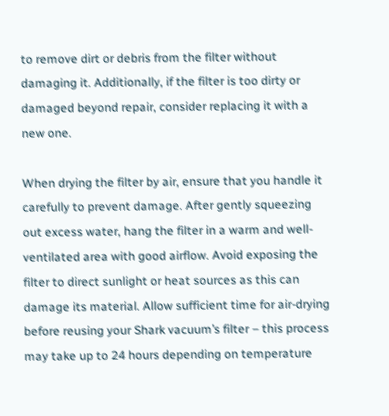to remove dirt or debris from the filter without damaging it. Additionally, if the filter is too dirty or damaged beyond repair, consider replacing it with a new one.

When drying the filter by air, ensure that you handle it carefully to prevent damage. After gently squeezing out excess water, hang the filter in a warm and well-ventilated area with good airflow. Avoid exposing the filter to direct sunlight or heat sources as this can damage its material. Allow sufficient time for air-drying before reusing your Shark vacuum’s filter – this process may take up to 24 hours depending on temperature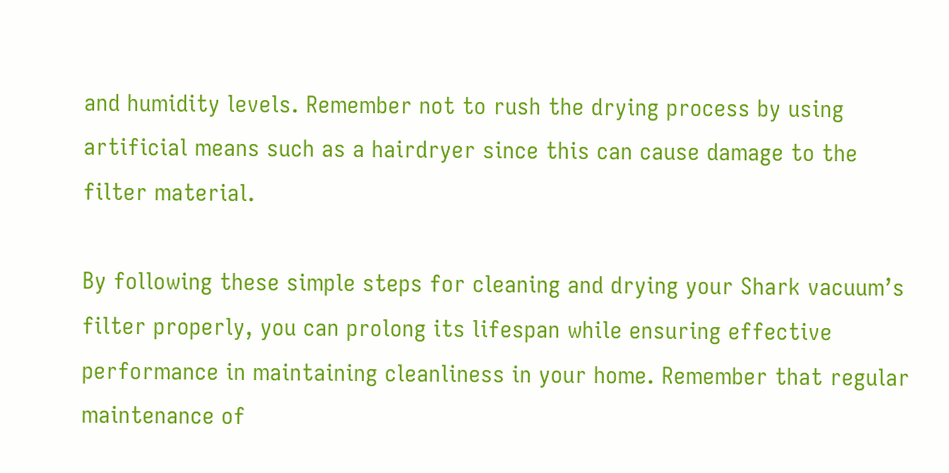and humidity levels. Remember not to rush the drying process by using artificial means such as a hairdryer since this can cause damage to the filter material.

By following these simple steps for cleaning and drying your Shark vacuum’s filter properly, you can prolong its lifespan while ensuring effective performance in maintaining cleanliness in your home. Remember that regular maintenance of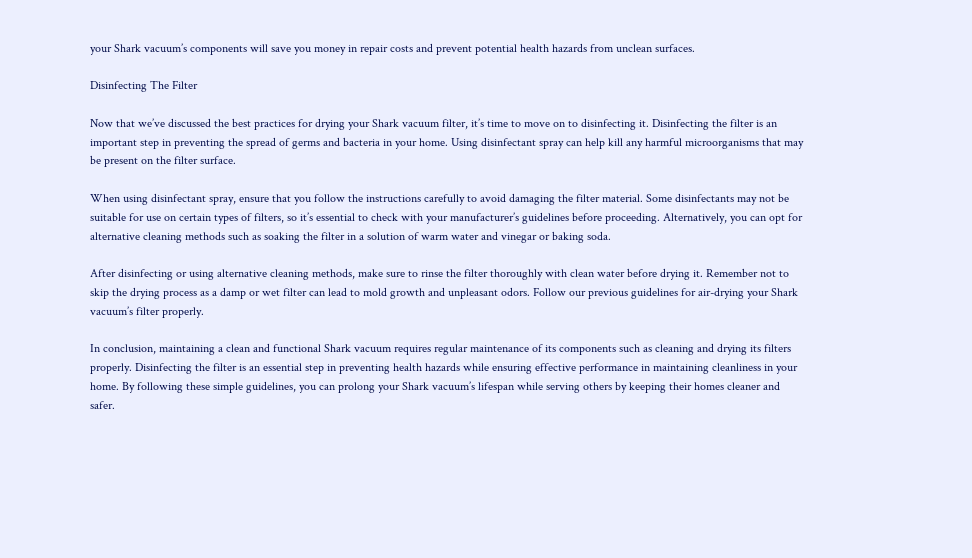your Shark vacuum’s components will save you money in repair costs and prevent potential health hazards from unclean surfaces.

Disinfecting The Filter

Now that we’ve discussed the best practices for drying your Shark vacuum filter, it’s time to move on to disinfecting it. Disinfecting the filter is an important step in preventing the spread of germs and bacteria in your home. Using disinfectant spray can help kill any harmful microorganisms that may be present on the filter surface.

When using disinfectant spray, ensure that you follow the instructions carefully to avoid damaging the filter material. Some disinfectants may not be suitable for use on certain types of filters, so it’s essential to check with your manufacturer’s guidelines before proceeding. Alternatively, you can opt for alternative cleaning methods such as soaking the filter in a solution of warm water and vinegar or baking soda.

After disinfecting or using alternative cleaning methods, make sure to rinse the filter thoroughly with clean water before drying it. Remember not to skip the drying process as a damp or wet filter can lead to mold growth and unpleasant odors. Follow our previous guidelines for air-drying your Shark vacuum’s filter properly.

In conclusion, maintaining a clean and functional Shark vacuum requires regular maintenance of its components such as cleaning and drying its filters properly. Disinfecting the filter is an essential step in preventing health hazards while ensuring effective performance in maintaining cleanliness in your home. By following these simple guidelines, you can prolong your Shark vacuum’s lifespan while serving others by keeping their homes cleaner and safer.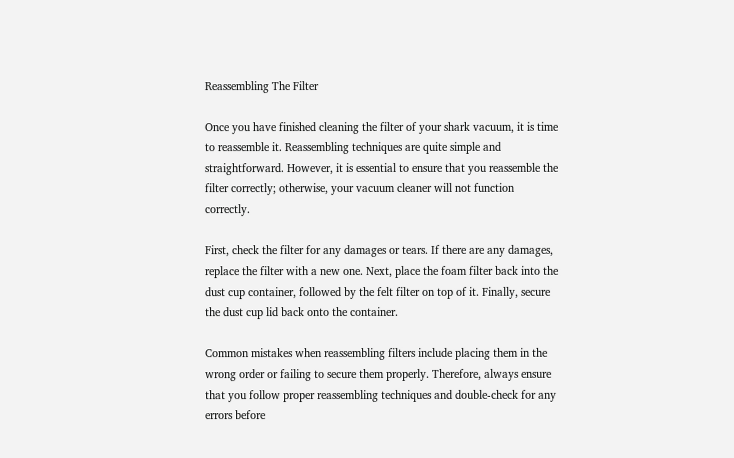Reassembling The Filter

Once you have finished cleaning the filter of your shark vacuum, it is time to reassemble it. Reassembling techniques are quite simple and straightforward. However, it is essential to ensure that you reassemble the filter correctly; otherwise, your vacuum cleaner will not function correctly.

First, check the filter for any damages or tears. If there are any damages, replace the filter with a new one. Next, place the foam filter back into the dust cup container, followed by the felt filter on top of it. Finally, secure the dust cup lid back onto the container.

Common mistakes when reassembling filters include placing them in the wrong order or failing to secure them properly. Therefore, always ensure that you follow proper reassembling techniques and double-check for any errors before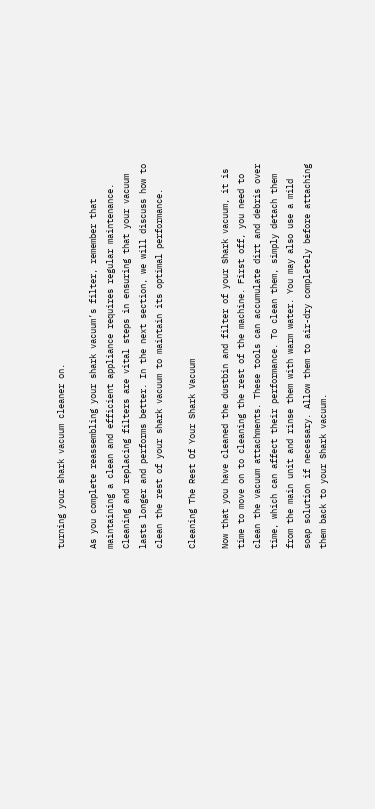turning your shark vacuum cleaner on.

As you complete reassembling your shark vacuum’s filter, remember that maintaining a clean and efficient appliance requires regular maintenance. Cleaning and replacing filters are vital steps in ensuring that your vacuum lasts longer and performs better. In the next section, we will discuss how to clean the rest of your shark vacuum to maintain its optimal performance.

Cleaning The Rest Of Your Shark Vacuum

Now that you have cleaned the dustbin and filter of your Shark vacuum, it is time to move on to cleaning the rest of the machine. First off, you need to clean the vacuum attachments. These tools can accumulate dirt and debris over time, which can affect their performance. To clean them, simply detach them from the main unit and rinse them with warm water. You may also use a mild soap solution if necessary. Allow them to air-dry completely before attaching them back to your Shark vacuum.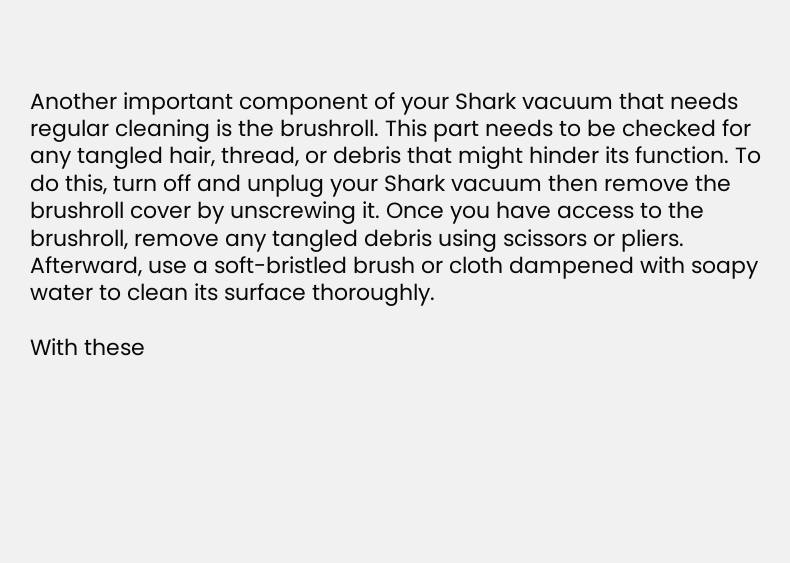Another important component of your Shark vacuum that needs regular cleaning is the brushroll. This part needs to be checked for any tangled hair, thread, or debris that might hinder its function. To do this, turn off and unplug your Shark vacuum then remove the brushroll cover by unscrewing it. Once you have access to the brushroll, remove any tangled debris using scissors or pliers. Afterward, use a soft-bristled brush or cloth dampened with soapy water to clean its surface thoroughly.

With these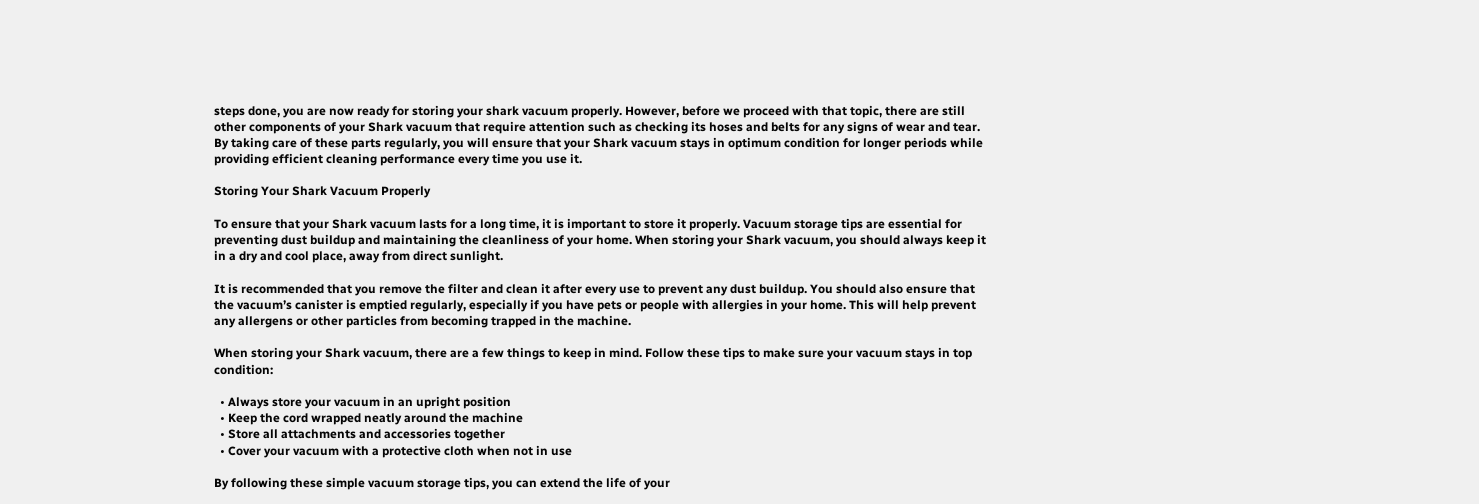steps done, you are now ready for storing your shark vacuum properly. However, before we proceed with that topic, there are still other components of your Shark vacuum that require attention such as checking its hoses and belts for any signs of wear and tear. By taking care of these parts regularly, you will ensure that your Shark vacuum stays in optimum condition for longer periods while providing efficient cleaning performance every time you use it.

Storing Your Shark Vacuum Properly

To ensure that your Shark vacuum lasts for a long time, it is important to store it properly. Vacuum storage tips are essential for preventing dust buildup and maintaining the cleanliness of your home. When storing your Shark vacuum, you should always keep it in a dry and cool place, away from direct sunlight.

It is recommended that you remove the filter and clean it after every use to prevent any dust buildup. You should also ensure that the vacuum’s canister is emptied regularly, especially if you have pets or people with allergies in your home. This will help prevent any allergens or other particles from becoming trapped in the machine.

When storing your Shark vacuum, there are a few things to keep in mind. Follow these tips to make sure your vacuum stays in top condition:

  • Always store your vacuum in an upright position
  • Keep the cord wrapped neatly around the machine
  • Store all attachments and accessories together
  • Cover your vacuum with a protective cloth when not in use

By following these simple vacuum storage tips, you can extend the life of your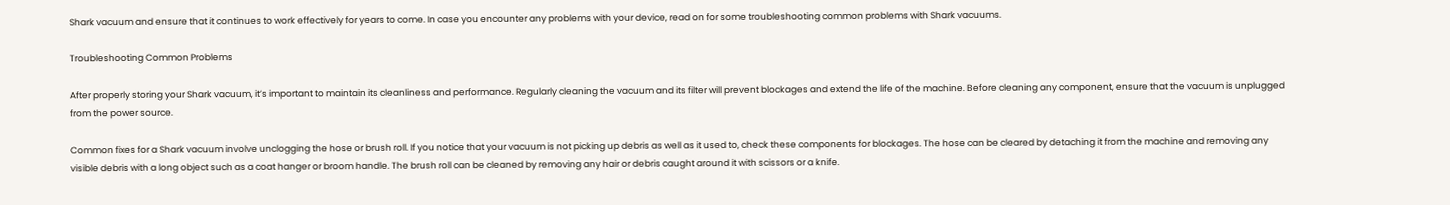Shark vacuum and ensure that it continues to work effectively for years to come. In case you encounter any problems with your device, read on for some troubleshooting common problems with Shark vacuums.

Troubleshooting Common Problems

After properly storing your Shark vacuum, it’s important to maintain its cleanliness and performance. Regularly cleaning the vacuum and its filter will prevent blockages and extend the life of the machine. Before cleaning any component, ensure that the vacuum is unplugged from the power source.

Common fixes for a Shark vacuum involve unclogging the hose or brush roll. If you notice that your vacuum is not picking up debris as well as it used to, check these components for blockages. The hose can be cleared by detaching it from the machine and removing any visible debris with a long object such as a coat hanger or broom handle. The brush roll can be cleaned by removing any hair or debris caught around it with scissors or a knife.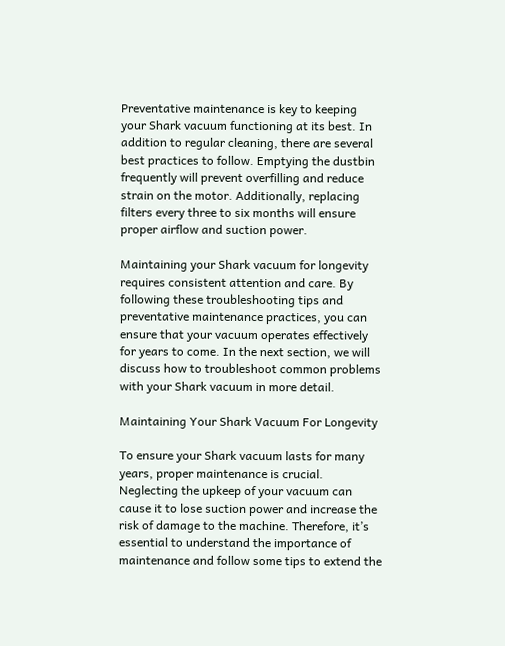Preventative maintenance is key to keeping your Shark vacuum functioning at its best. In addition to regular cleaning, there are several best practices to follow. Emptying the dustbin frequently will prevent overfilling and reduce strain on the motor. Additionally, replacing filters every three to six months will ensure proper airflow and suction power.

Maintaining your Shark vacuum for longevity requires consistent attention and care. By following these troubleshooting tips and preventative maintenance practices, you can ensure that your vacuum operates effectively for years to come. In the next section, we will discuss how to troubleshoot common problems with your Shark vacuum in more detail.

Maintaining Your Shark Vacuum For Longevity

To ensure your Shark vacuum lasts for many years, proper maintenance is crucial. Neglecting the upkeep of your vacuum can cause it to lose suction power and increase the risk of damage to the machine. Therefore, it’s essential to understand the importance of maintenance and follow some tips to extend the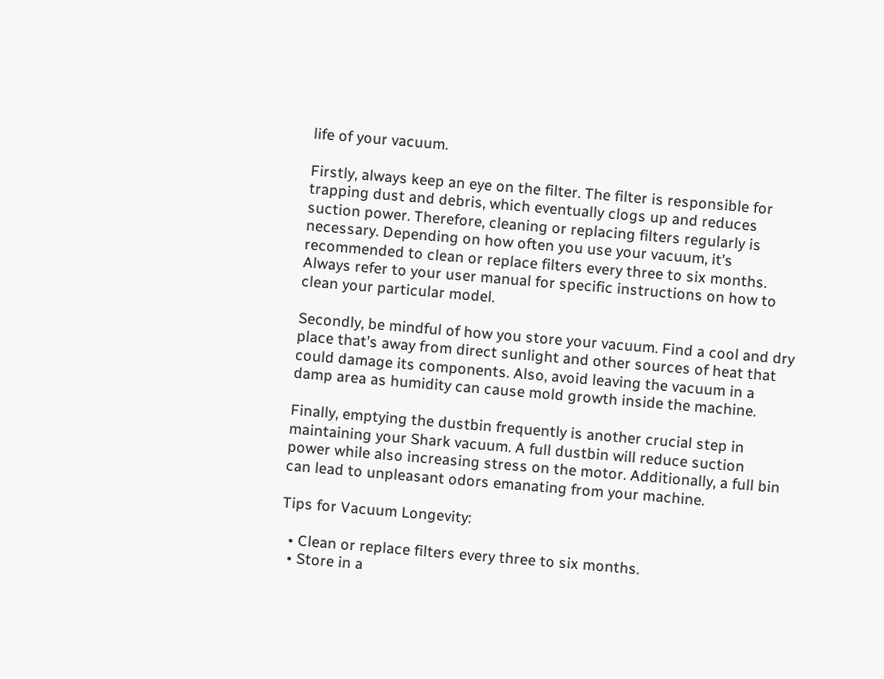life of your vacuum.

Firstly, always keep an eye on the filter. The filter is responsible for trapping dust and debris, which eventually clogs up and reduces suction power. Therefore, cleaning or replacing filters regularly is necessary. Depending on how often you use your vacuum, it’s recommended to clean or replace filters every three to six months. Always refer to your user manual for specific instructions on how to clean your particular model.

Secondly, be mindful of how you store your vacuum. Find a cool and dry place that’s away from direct sunlight and other sources of heat that could damage its components. Also, avoid leaving the vacuum in a damp area as humidity can cause mold growth inside the machine.

Finally, emptying the dustbin frequently is another crucial step in maintaining your Shark vacuum. A full dustbin will reduce suction power while also increasing stress on the motor. Additionally, a full bin can lead to unpleasant odors emanating from your machine.

Tips for Vacuum Longevity:

  • Clean or replace filters every three to six months.
  • Store in a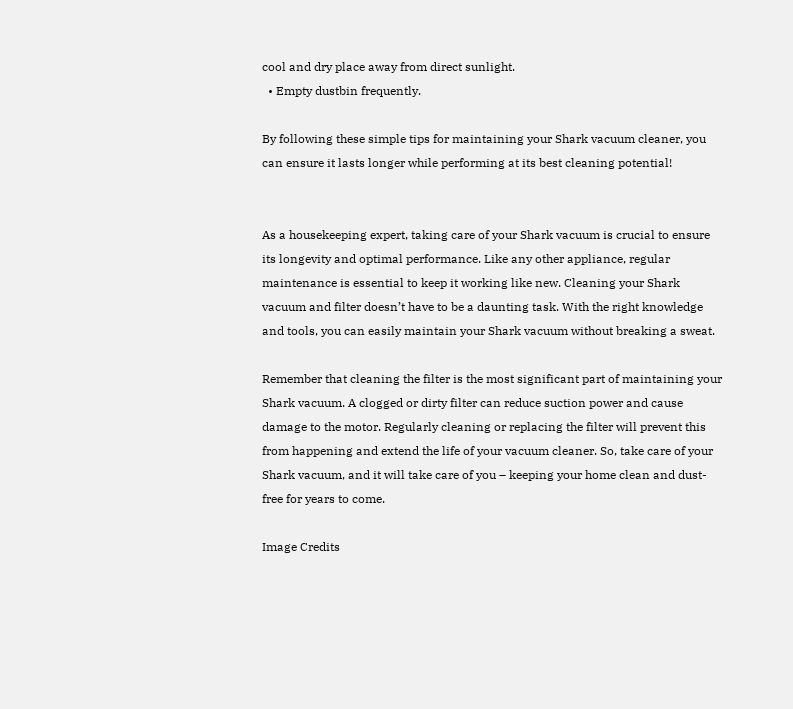cool and dry place away from direct sunlight.
  • Empty dustbin frequently.

By following these simple tips for maintaining your Shark vacuum cleaner, you can ensure it lasts longer while performing at its best cleaning potential!


As a housekeeping expert, taking care of your Shark vacuum is crucial to ensure its longevity and optimal performance. Like any other appliance, regular maintenance is essential to keep it working like new. Cleaning your Shark vacuum and filter doesn’t have to be a daunting task. With the right knowledge and tools, you can easily maintain your Shark vacuum without breaking a sweat.

Remember that cleaning the filter is the most significant part of maintaining your Shark vacuum. A clogged or dirty filter can reduce suction power and cause damage to the motor. Regularly cleaning or replacing the filter will prevent this from happening and extend the life of your vacuum cleaner. So, take care of your Shark vacuum, and it will take care of you – keeping your home clean and dust-free for years to come.

Image Credits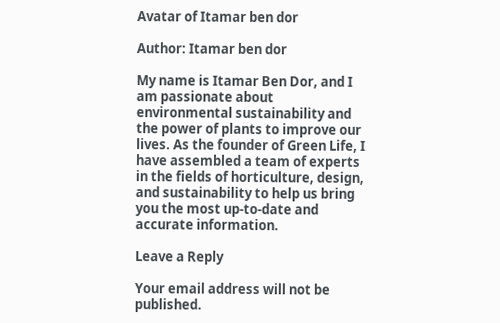Avatar of Itamar ben dor

Author: Itamar ben dor

My name is Itamar Ben Dor, and I am passionate about environmental sustainability and the power of plants to improve our lives. As the founder of Green Life, I have assembled a team of experts in the fields of horticulture, design, and sustainability to help us bring you the most up-to-date and accurate information.

Leave a Reply

Your email address will not be published.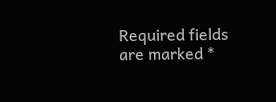Required fields are marked *